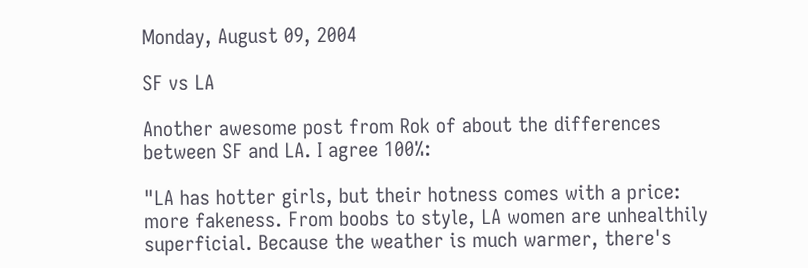Monday, August 09, 2004

SF vs LA

Another awesome post from Rok of about the differences between SF and LA. I agree 100%:

"LA has hotter girls, but their hotness comes with a price: more fakeness. From boobs to style, LA women are unhealthily superficial. Because the weather is much warmer, there's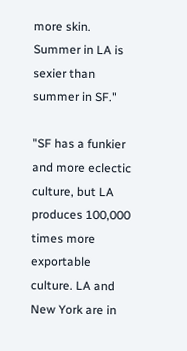more skin. Summer in LA is sexier than summer in SF."

"SF has a funkier and more eclectic culture, but LA produces 100,000 times more exportable culture. LA and New York are in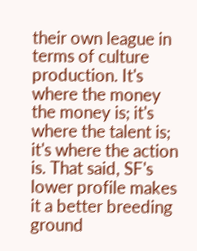their own league in terms of culture production. It's where the money the money is; it's where the talent is; it's where the action is. That said, SF's lower profile makes it a better breeding ground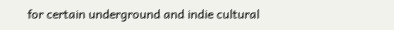for certain underground and indie cultural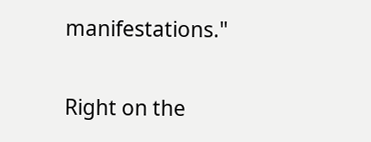manifestations."

Right on the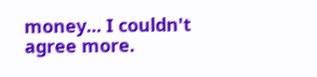money... I couldn't agree more.